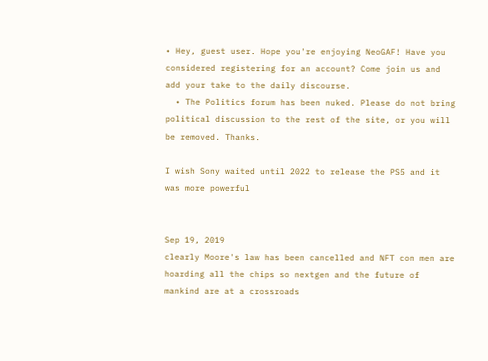• Hey, guest user. Hope you're enjoying NeoGAF! Have you considered registering for an account? Come join us and add your take to the daily discourse.
  • The Politics forum has been nuked. Please do not bring political discussion to the rest of the site, or you will be removed. Thanks.

I wish Sony waited until 2022 to release the PS5 and it was more powerful


Sep 19, 2019
clearly Moore's law has been cancelled and NFT con men are hoarding all the chips so nextgen and the future of mankind are at a crossroads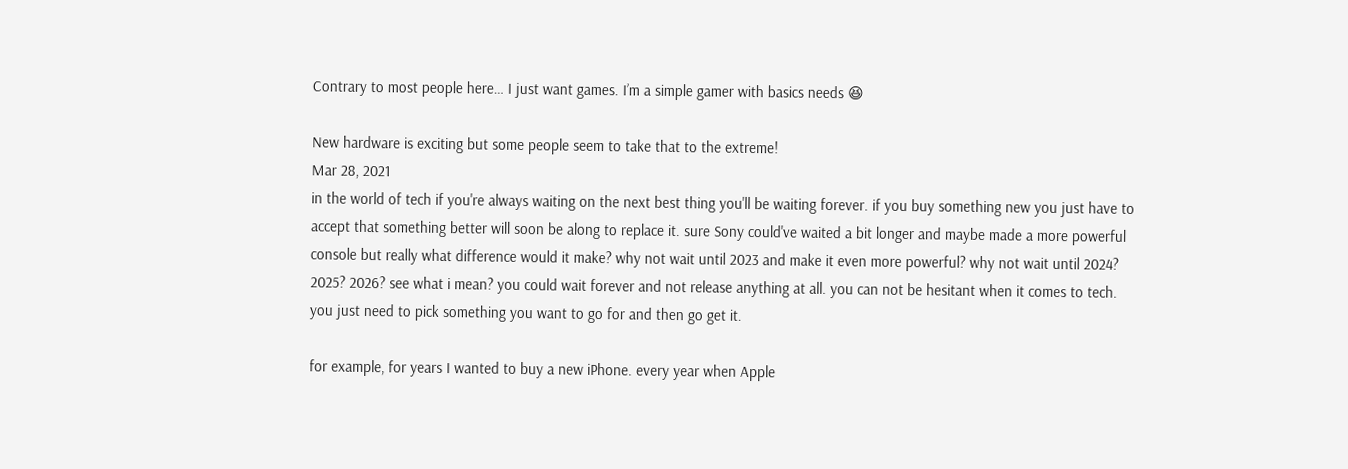Contrary to most people here… I just want games. I’m a simple gamer with basics needs 😆

New hardware is exciting but some people seem to take that to the extreme!
Mar 28, 2021
in the world of tech if you're always waiting on the next best thing you'll be waiting forever. if you buy something new you just have to accept that something better will soon be along to replace it. sure Sony could've waited a bit longer and maybe made a more powerful console but really what difference would it make? why not wait until 2023 and make it even more powerful? why not wait until 2024? 2025? 2026? see what i mean? you could wait forever and not release anything at all. you can not be hesitant when it comes to tech. you just need to pick something you want to go for and then go get it.

for example, for years I wanted to buy a new iPhone. every year when Apple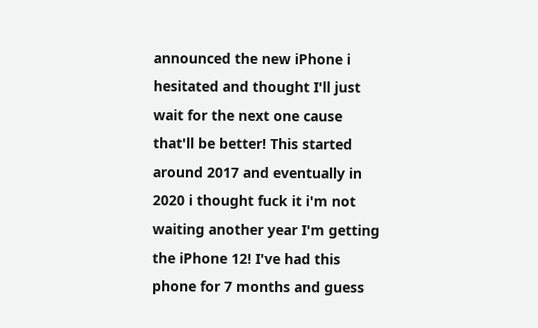announced the new iPhone i hesitated and thought I'll just wait for the next one cause that'll be better! This started around 2017 and eventually in 2020 i thought fuck it i'm not waiting another year I'm getting the iPhone 12! I've had this phone for 7 months and guess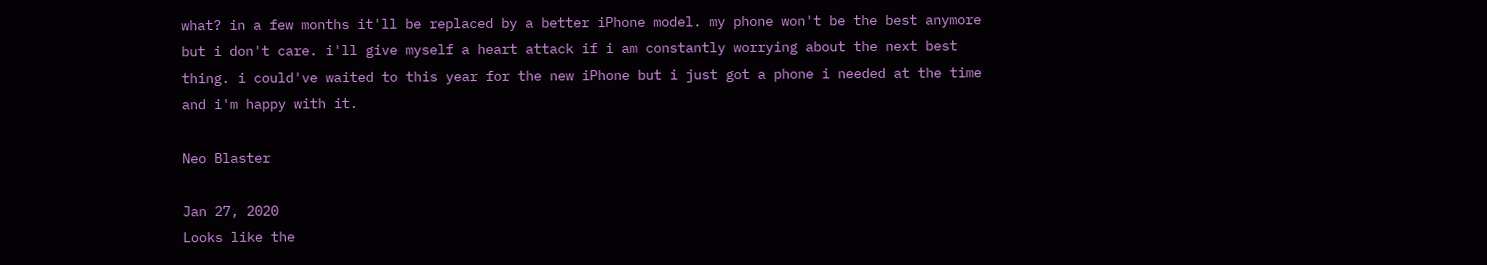what? in a few months it'll be replaced by a better iPhone model. my phone won't be the best anymore but i don't care. i'll give myself a heart attack if i am constantly worrying about the next best thing. i could've waited to this year for the new iPhone but i just got a phone i needed at the time and i'm happy with it.

Neo Blaster

Jan 27, 2020
Looks like the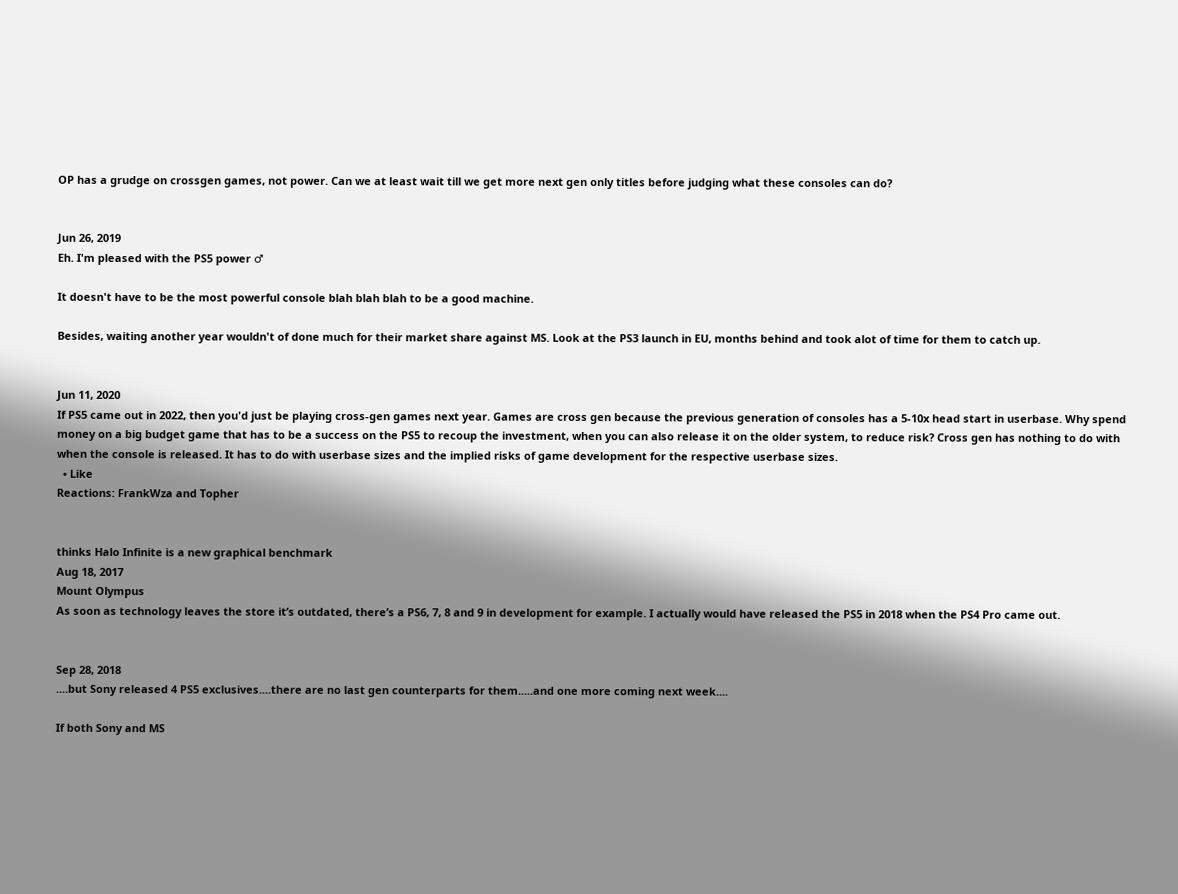OP has a grudge on crossgen games, not power. Can we at least wait till we get more next gen only titles before judging what these consoles can do?


Jun 26, 2019
Eh. I'm pleased with the PS5 power ♂

It doesn't have to be the most powerful console blah blah blah to be a good machine.

Besides, waiting another year wouldn't of done much for their market share against MS. Look at the PS3 launch in EU, months behind and took alot of time for them to catch up.


Jun 11, 2020
If PS5 came out in 2022, then you'd just be playing cross-gen games next year. Games are cross gen because the previous generation of consoles has a 5-10x head start in userbase. Why spend money on a big budget game that has to be a success on the PS5 to recoup the investment, when you can also release it on the older system, to reduce risk? Cross gen has nothing to do with when the console is released. It has to do with userbase sizes and the implied risks of game development for the respective userbase sizes.
  • Like
Reactions: FrankWza and Topher


thinks Halo Infinite is a new graphical benchmark
Aug 18, 2017
Mount Olympus
As soon as technology leaves the store it’s outdated, there’s a PS6, 7, 8 and 9 in development for example. I actually would have released the PS5 in 2018 when the PS4 Pro came out.


Sep 28, 2018
....but Sony released 4 PS5 exclusives....there are no last gen counterparts for them.....and one more coming next week....

If both Sony and MS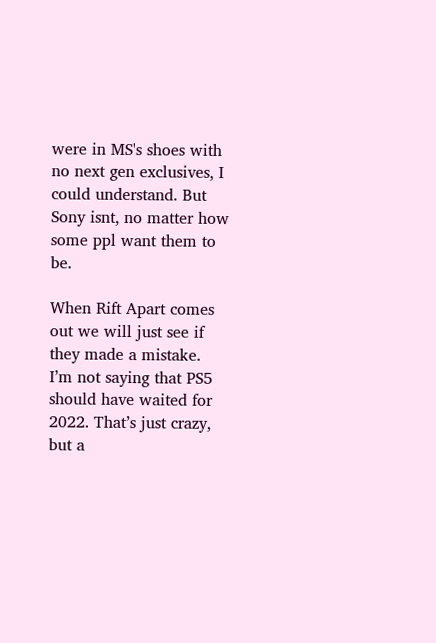were in MS's shoes with no next gen exclusives, I could understand. But Sony isnt, no matter how some ppl want them to be.

When Rift Apart comes out we will just see if they made a mistake.
I’m not saying that PS5 should have waited for 2022. That’s just crazy, but a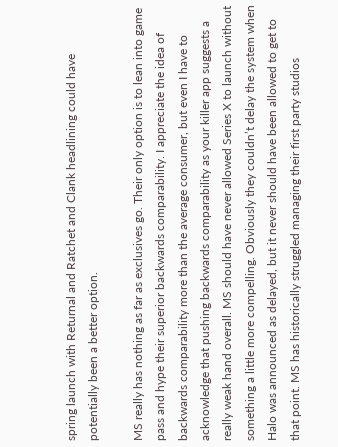spring launch with Returnal and Ratchet and Clank headlining could have potentially been a better option.

MS really has nothing as far as exclusives go. Their only option is to lean into game pass and hype their superior backwards comparability. I appreciate the idea of backwards comparability more than the average consumer, but even I have to acknowledge that pushing backwards comparability as your killer app suggests a really weak hand overall. MS should have never allowed Series X to launch without something a little more compelling. Obviously they couldn’t delay the system when Halo was announced as delayed, but it never should have been allowed to get to that point. MS has historically struggled managing their first party studios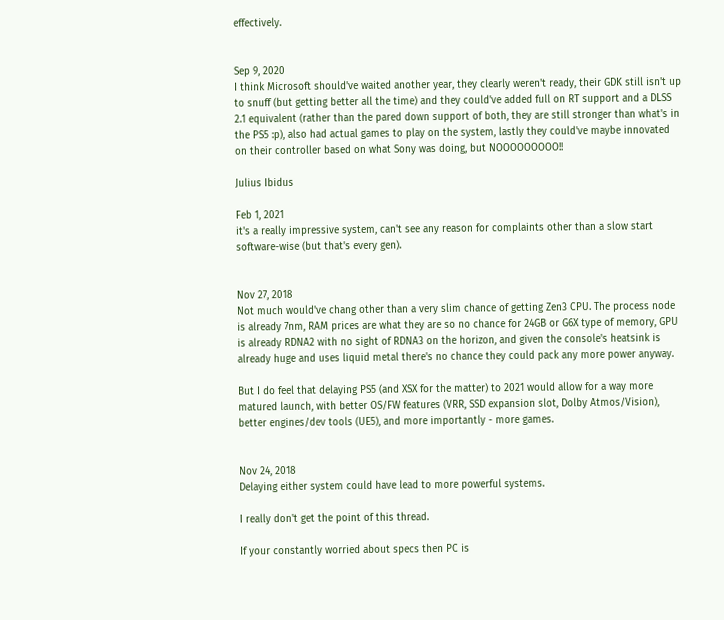effectively.


Sep 9, 2020
I think Microsoft should've waited another year, they clearly weren't ready, their GDK still isn't up to snuff (but getting better all the time) and they could've added full on RT support and a DLSS 2.1 equivalent (rather than the pared down support of both, they are still stronger than what's in the PS5 :p), also had actual games to play on the system, lastly they could've maybe innovated on their controller based on what Sony was doing, but NOOOOOOOOO!!

Julius Ibidus

Feb 1, 2021
it's a really impressive system, can't see any reason for complaints other than a slow start software-wise (but that's every gen).


Nov 27, 2018
Not much would've chang other than a very slim chance of getting Zen3 CPU. The process node is already 7nm, RAM prices are what they are so no chance for 24GB or G6X type of memory, GPU is already RDNA2 with no sight of RDNA3 on the horizon, and given the console's heatsink is already huge and uses liquid metal there's no chance they could pack any more power anyway.

But I do feel that delaying PS5 (and XSX for the matter) to 2021 would allow for a way more matured launch, with better OS/FW features (VRR, SSD expansion slot, Dolby Atmos/Vision), better engines/dev tools (UE5), and more importantly - more games.


Nov 24, 2018
Delaying either system could have lead to more powerful systems.

I really don't get the point of this thread.

If your constantly worried about specs then PC is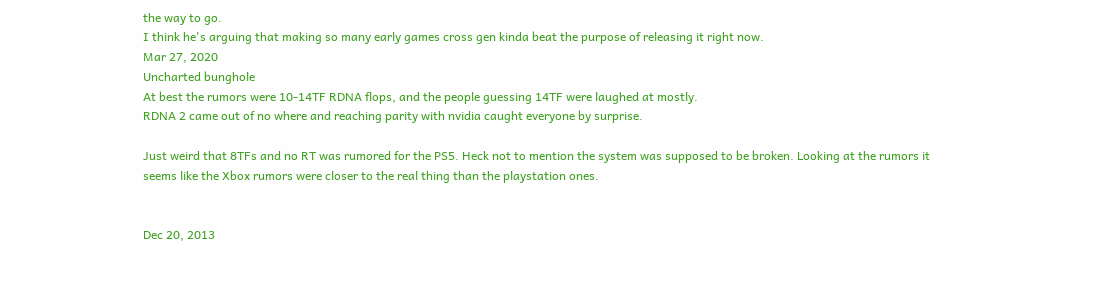the way to go.
I think he's arguing that making so many early games cross gen kinda beat the purpose of releasing it right now.
Mar 27, 2020
Uncharted bunghole
At best the rumors were 10-14TF RDNA flops, and the people guessing 14TF were laughed at mostly.
RDNA 2 came out of no where and reaching parity with nvidia caught everyone by surprise.

Just weird that 8TFs and no RT was rumored for the PS5. Heck not to mention the system was supposed to be broken. Looking at the rumors it seems like the Xbox rumors were closer to the real thing than the playstation ones.


Dec 20, 2013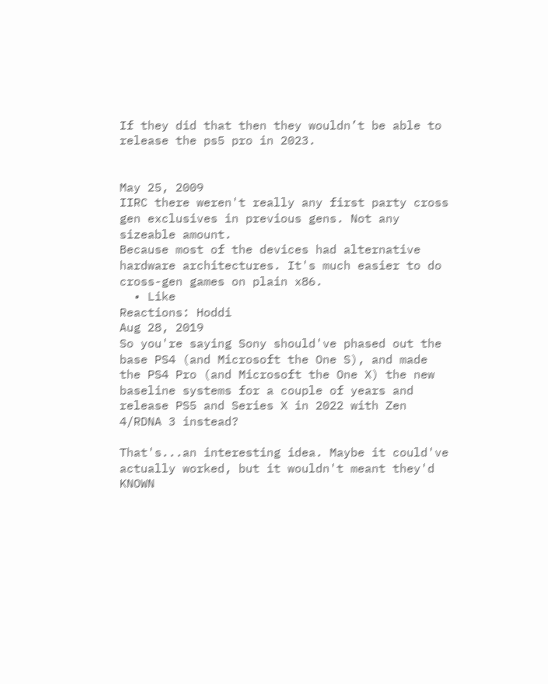If they did that then they wouldn’t be able to release the ps5 pro in 2023.


May 25, 2009
IIRC there weren't really any first party cross gen exclusives in previous gens. Not any sizeable amount.
Because most of the devices had alternative hardware architectures. It's much easier to do cross-gen games on plain x86.
  • Like
Reactions: Hoddi
Aug 28, 2019
So you're saying Sony should've phased out the base PS4 (and Microsoft the One S), and made the PS4 Pro (and Microsoft the One X) the new baseline systems for a couple of years and release PS5 and Series X in 2022 with Zen 4/RDNA 3 instead?

That's...an interesting idea. Maybe it could've actually worked, but it wouldn't meant they'd KNOWN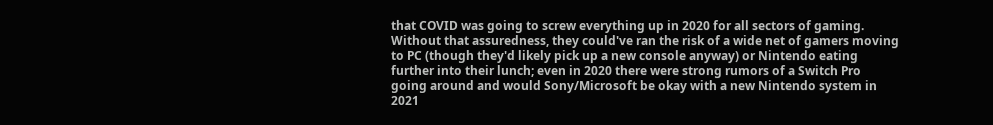that COVID was going to screw everything up in 2020 for all sectors of gaming. Without that assuredness, they could've ran the risk of a wide net of gamers moving to PC (though they'd likely pick up a new console anyway) or Nintendo eating further into their lunch; even in 2020 there were strong rumors of a Switch Pro going around and would Sony/Microsoft be okay with a new Nintendo system in 2021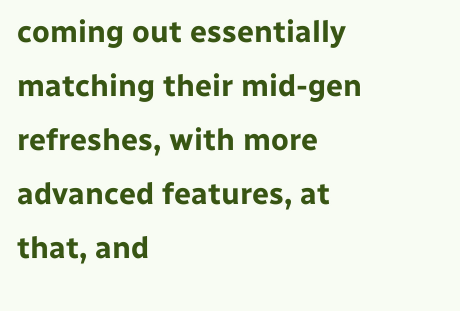coming out essentially matching their mid-gen refreshes, with more advanced features, at that, and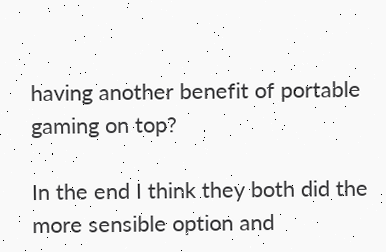having another benefit of portable gaming on top?

In the end I think they both did the more sensible option and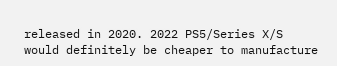released in 2020. 2022 PS5/Series X/S would definitely be cheaper to manufacture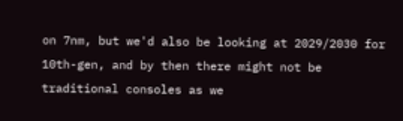on 7nm, but we'd also be looking at 2029/2030 for 10th-gen, and by then there might not be traditional consoles as we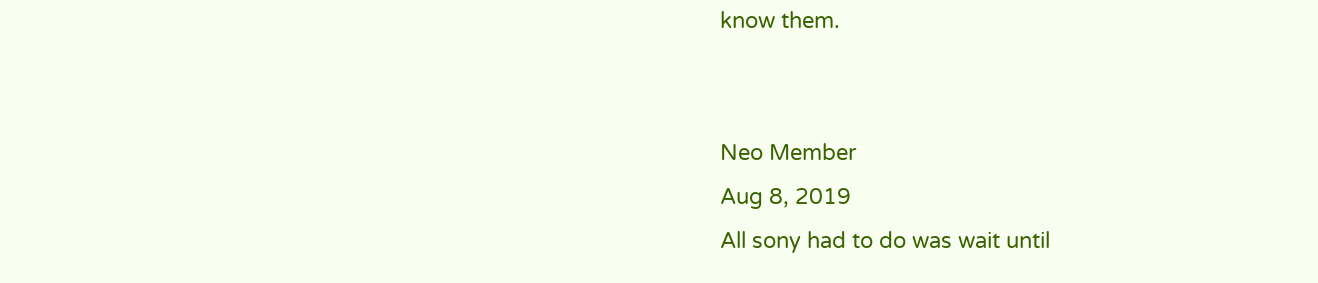know them.


Neo Member
Aug 8, 2019
All sony had to do was wait until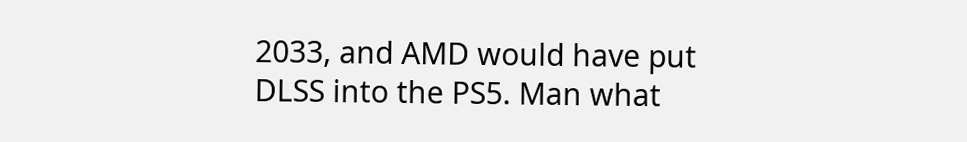2033, and AMD would have put DLSS into the PS5. Man what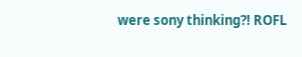were sony thinking?! ROFL